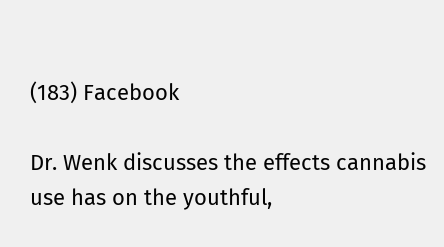(183) Facebook

Dr. Wenk discusses the effects cannabis use has on the youthful,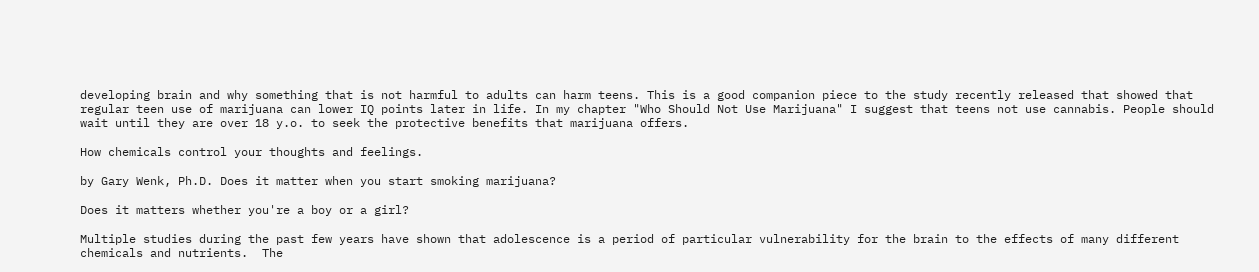developing brain and why something that is not harmful to adults can harm teens. This is a good companion piece to the study recently released that showed that regular teen use of marijuana can lower IQ points later in life. In my chapter "Who Should Not Use Marijuana" I suggest that teens not use cannabis. People should wait until they are over 18 y.o. to seek the protective benefits that marijuana offers.

How chemicals control your thoughts and feelings.

by Gary Wenk, Ph.D. Does it matter when you start smoking marijuana?

Does it matters whether you're a boy or a girl?

Multiple studies during the past few years have shown that adolescence is a period of particular vulnerability for the brain to the effects of many different chemicals and nutrients.  The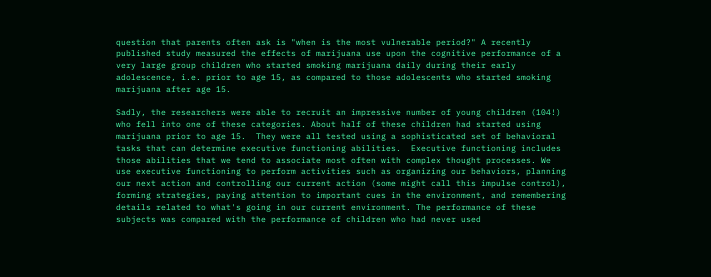question that parents often ask is "when is the most vulnerable period?" A recently published study measured the effects of marijuana use upon the cognitive performance of a very large group children who started smoking marijuana daily during their early adolescence, i.e. prior to age 15, as compared to those adolescents who started smoking marijuana after age 15.

Sadly, the researchers were able to recruit an impressive number of young children (104!) who fell into one of these categories. About half of these children had started using marijuana prior to age 15.  They were all tested using a sophisticated set of behavioral tasks that can determine executive functioning abilities.  Executive functioning includes those abilities that we tend to associate most often with complex thought processes. We use executive functioning to perform activities such as organizing our behaviors, planning our next action and controlling our current action (some might call this impulse control), forming strategies, paying attention to important cues in the environment, and remembering details related to what's going in our current environment. The performance of these subjects was compared with the performance of children who had never used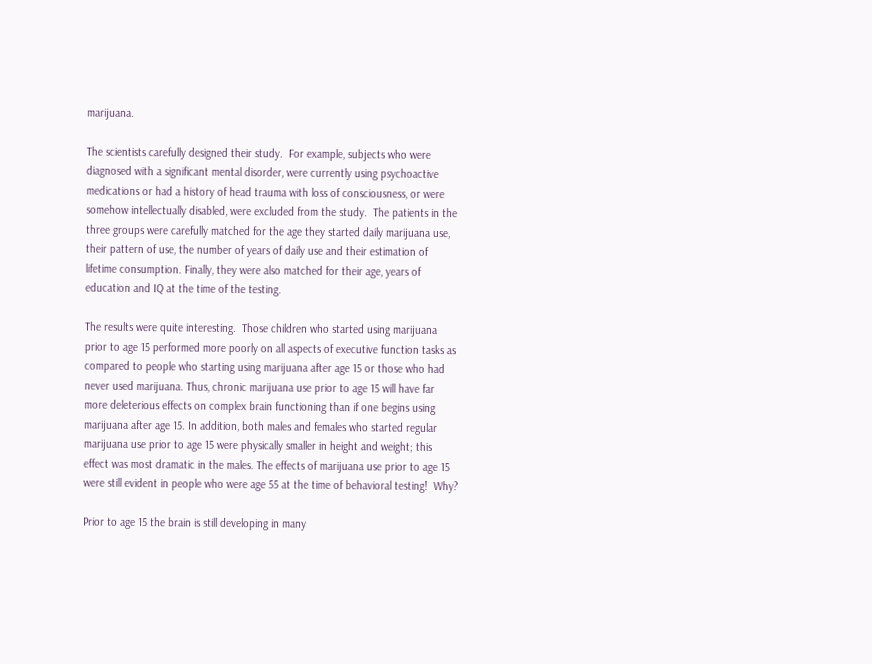marijuana.

The scientists carefully designed their study.  For example, subjects who were diagnosed with a significant mental disorder, were currently using psychoactive medications or had a history of head trauma with loss of consciousness, or were somehow intellectually disabled, were excluded from the study.  The patients in the three groups were carefully matched for the age they started daily marijuana use, their pattern of use, the number of years of daily use and their estimation of lifetime consumption. Finally, they were also matched for their age, years of education and IQ at the time of the testing.

The results were quite interesting.  Those children who started using marijuana prior to age 15 performed more poorly on all aspects of executive function tasks as compared to people who starting using marijuana after age 15 or those who had never used marijuana. Thus, chronic marijuana use prior to age 15 will have far more deleterious effects on complex brain functioning than if one begins using marijuana after age 15. In addition, both males and females who started regular marijuana use prior to age 15 were physically smaller in height and weight; this effect was most dramatic in the males. The effects of marijuana use prior to age 15 were still evident in people who were age 55 at the time of behavioral testing!  Why?

Prior to age 15 the brain is still developing in many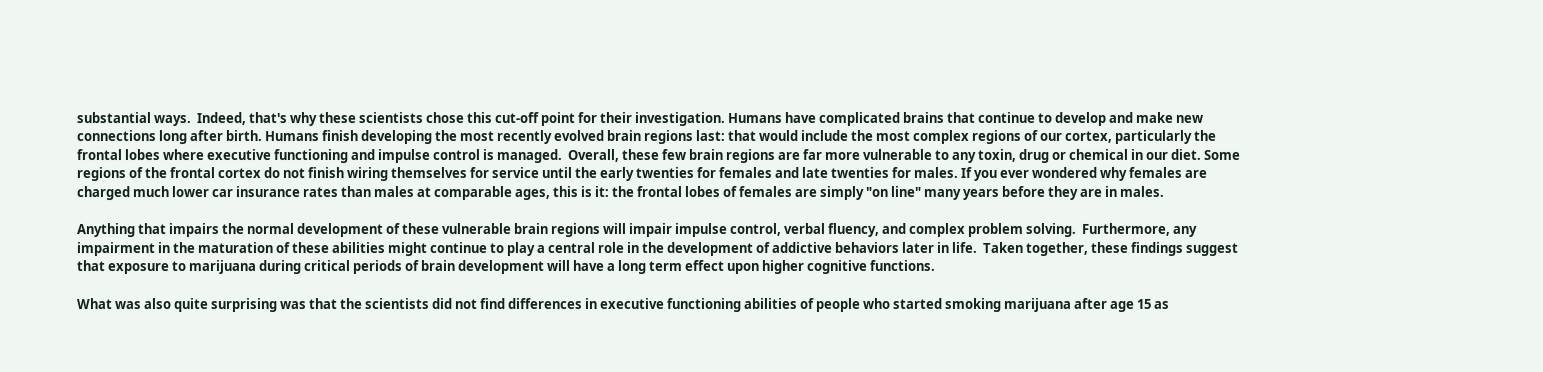substantial ways.  Indeed, that's why these scientists chose this cut-off point for their investigation. Humans have complicated brains that continue to develop and make new connections long after birth. Humans finish developing the most recently evolved brain regions last: that would include the most complex regions of our cortex, particularly the frontal lobes where executive functioning and impulse control is managed.  Overall, these few brain regions are far more vulnerable to any toxin, drug or chemical in our diet. Some regions of the frontal cortex do not finish wiring themselves for service until the early twenties for females and late twenties for males. If you ever wondered why females are charged much lower car insurance rates than males at comparable ages, this is it: the frontal lobes of females are simply "on line" many years before they are in males.

Anything that impairs the normal development of these vulnerable brain regions will impair impulse control, verbal fluency, and complex problem solving.  Furthermore, any impairment in the maturation of these abilities might continue to play a central role in the development of addictive behaviors later in life.  Taken together, these findings suggest that exposure to marijuana during critical periods of brain development will have a long term effect upon higher cognitive functions.

What was also quite surprising was that the scientists did not find differences in executive functioning abilities of people who started smoking marijuana after age 15 as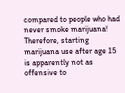compared to people who had never smoke marijuana!  Therefore, starting marijuana use after age 15 is apparently not as offensive to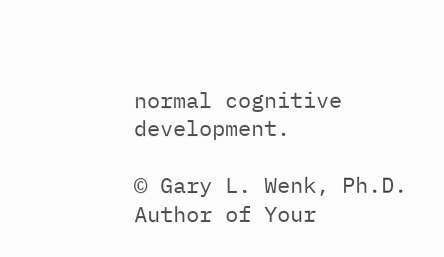normal cognitive development.

© Gary L. Wenk, Ph.D. Author of Your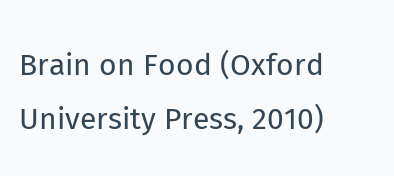Brain on Food (Oxford University Press, 2010)